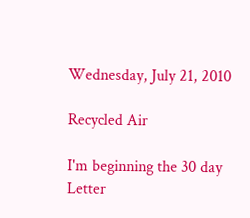Wednesday, July 21, 2010

Recycled Air

I'm beginning the 30 day Letter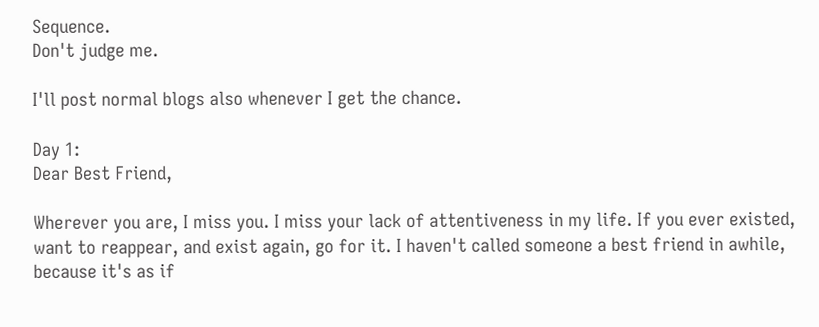Sequence.
Don't judge me.

I'll post normal blogs also whenever I get the chance.

Day 1:
Dear Best Friend,

Wherever you are, I miss you. I miss your lack of attentiveness in my life. If you ever existed, want to reappear, and exist again, go for it. I haven't called someone a best friend in awhile, because it's as if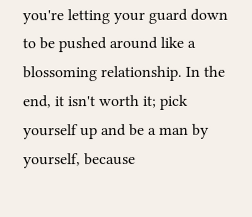you're letting your guard down to be pushed around like a blossoming relationship. In the end, it isn't worth it; pick yourself up and be a man by yourself, because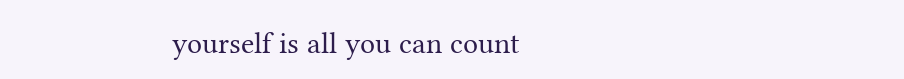yourself is all you can count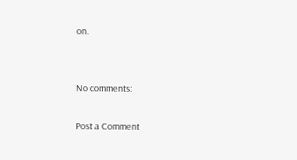on.


No comments:

Post a Comment